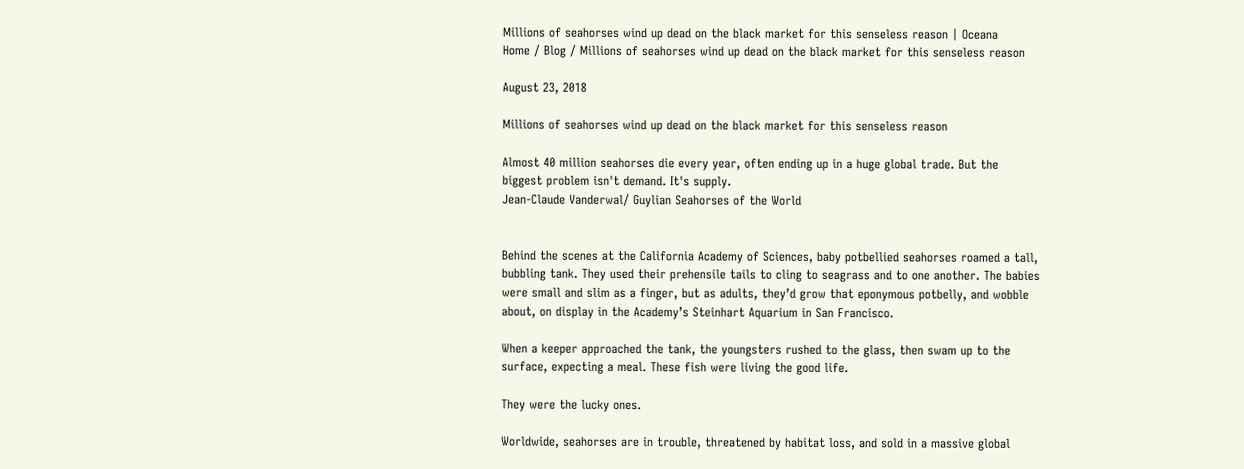Millions of seahorses wind up dead on the black market for this senseless reason | Oceana
Home / Blog / Millions of seahorses wind up dead on the black market for this senseless reason

August 23, 2018

Millions of seahorses wind up dead on the black market for this senseless reason

Almost 40 million seahorses die every year, often ending up in a huge global trade. But the biggest problem isn't demand. It's supply.
Jean-Claude Vanderwal/ Guylian Seahorses of the World


Behind the scenes at the California Academy of Sciences, baby potbellied seahorses roamed a tall, bubbling tank. They used their prehensile tails to cling to seagrass and to one another. The babies were small and slim as a finger, but as adults, they’d grow that eponymous potbelly, and wobble about, on display in the Academy’s Steinhart Aquarium in San Francisco.

When a keeper approached the tank, the youngsters rushed to the glass, then swam up to the surface, expecting a meal. These fish were living the good life.

They were the lucky ones.

Worldwide, seahorses are in trouble, threatened by habitat loss, and sold in a massive global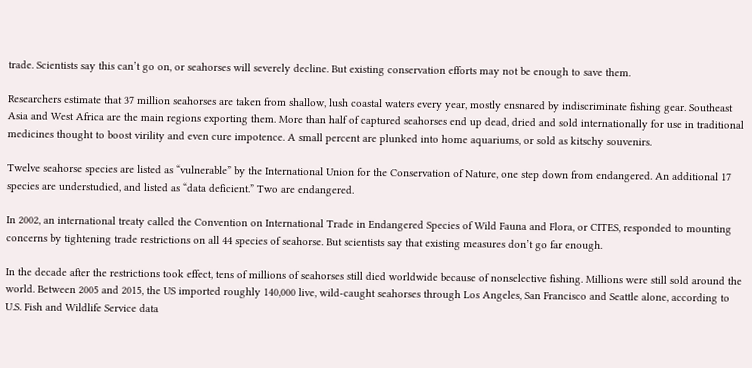trade. Scientists say this can’t go on, or seahorses will severely decline. But existing conservation efforts may not be enough to save them.

Researchers estimate that 37 million seahorses are taken from shallow, lush coastal waters every year, mostly ensnared by indiscriminate fishing gear. Southeast Asia and West Africa are the main regions exporting them. More than half of captured seahorses end up dead, dried and sold internationally for use in traditional medicines thought to boost virility and even cure impotence. A small percent are plunked into home aquariums, or sold as kitschy souvenirs.

Twelve seahorse species are listed as “vulnerable” by the International Union for the Conservation of Nature, one step down from endangered. An additional 17 species are understudied, and listed as “data deficient.” Two are endangered.

In 2002, an international treaty called the Convention on International Trade in Endangered Species of Wild Fauna and Flora, or CITES, responded to mounting concerns by tightening trade restrictions on all 44 species of seahorse. But scientists say that existing measures don’t go far enough.

In the decade after the restrictions took effect, tens of millions of seahorses still died worldwide because of nonselective fishing. Millions were still sold around the world. Between 2005 and 2015, the US imported roughly 140,000 live, wild-caught seahorses through Los Angeles, San Francisco and Seattle alone, according to U.S. Fish and Wildlife Service data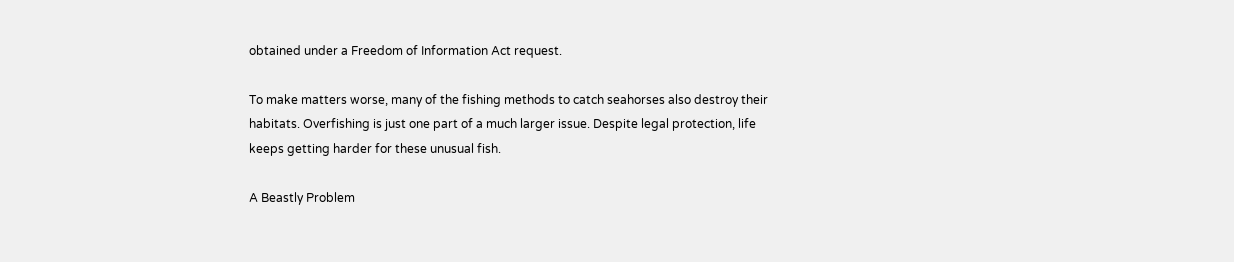obtained under a Freedom of Information Act request.

To make matters worse, many of the fishing methods to catch seahorses also destroy their habitats. Overfishing is just one part of a much larger issue. Despite legal protection, life keeps getting harder for these unusual fish.

A Beastly Problem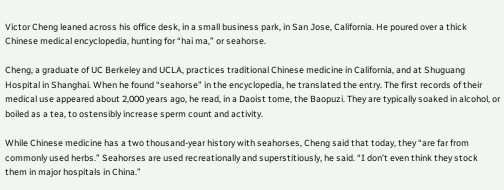Victor Cheng leaned across his office desk, in a small business park, in San Jose, California. He poured over a thick Chinese medical encyclopedia, hunting for “hai ma,” or seahorse.

Cheng, a graduate of UC Berkeley and UCLA, practices traditional Chinese medicine in California, and at Shuguang Hospital in Shanghai. When he found “seahorse” in the encyclopedia, he translated the entry. The first records of their medical use appeared about 2,000 years ago, he read, in a Daoist tome, the Baopuzi. They are typically soaked in alcohol, or boiled as a tea, to ostensibly increase sperm count and activity.

While Chinese medicine has a two thousand-year history with seahorses, Cheng said that today, they “are far from commonly used herbs.” Seahorses are used recreationally and superstitiously, he said. “I don’t even think they stock them in major hospitals in China.”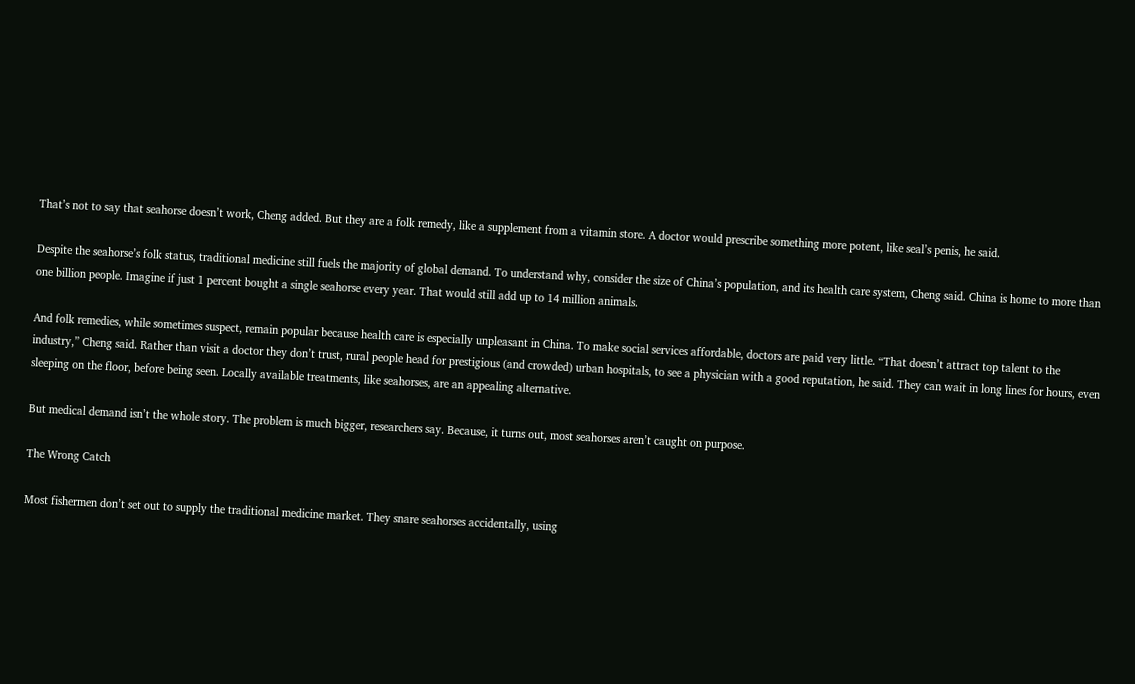That’s not to say that seahorse doesn’t work, Cheng added. But they are a folk remedy, like a supplement from a vitamin store. A doctor would prescribe something more potent, like seal’s penis, he said.

Despite the seahorse’s folk status, traditional medicine still fuels the majority of global demand. To understand why, consider the size of China’s population, and its health care system, Cheng said. China is home to more than one billion people. Imagine if just 1 percent bought a single seahorse every year. That would still add up to 14 million animals.

And folk remedies, while sometimes suspect, remain popular because health care is especially unpleasant in China. To make social services affordable, doctors are paid very little. “That doesn’t attract top talent to the industry,” Cheng said. Rather than visit a doctor they don’t trust, rural people head for prestigious (and crowded) urban hospitals, to see a physician with a good reputation, he said. They can wait in long lines for hours, even sleeping on the floor, before being seen. Locally available treatments, like seahorses, are an appealing alternative.

But medical demand isn’t the whole story. The problem is much bigger, researchers say. Because, it turns out, most seahorses aren’t caught on purpose.

The Wrong Catch

Most fishermen don’t set out to supply the traditional medicine market. They snare seahorses accidentally, using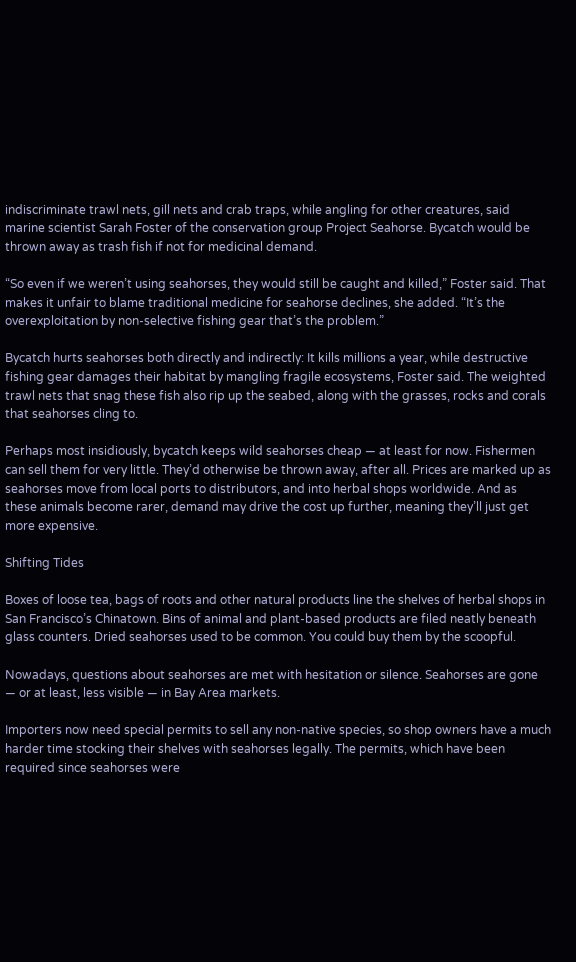indiscriminate trawl nets, gill nets and crab traps, while angling for other creatures, said marine scientist Sarah Foster of the conservation group Project Seahorse. Bycatch would be thrown away as trash fish if not for medicinal demand.

“So even if we weren’t using seahorses, they would still be caught and killed,” Foster said. That makes it unfair to blame traditional medicine for seahorse declines, she added. “It’s the overexploitation by non-selective fishing gear that’s the problem.”

Bycatch hurts seahorses both directly and indirectly: It kills millions a year, while destructive fishing gear damages their habitat by mangling fragile ecosystems, Foster said. The weighted trawl nets that snag these fish also rip up the seabed, along with the grasses, rocks and corals that seahorses cling to.

Perhaps most insidiously, bycatch keeps wild seahorses cheap — at least for now. Fishermen can sell them for very little. They’d otherwise be thrown away, after all. Prices are marked up as seahorses move from local ports to distributors, and into herbal shops worldwide. And as these animals become rarer, demand may drive the cost up further, meaning they’ll just get more expensive.

Shifting Tides

Boxes of loose tea, bags of roots and other natural products line the shelves of herbal shops in San Francisco’s Chinatown. Bins of animal and plant-based products are filed neatly beneath glass counters. Dried seahorses used to be common. You could buy them by the scoopful.

Nowadays, questions about seahorses are met with hesitation or silence. Seahorses are gone — or at least, less visible — in Bay Area markets.

Importers now need special permits to sell any non-native species, so shop owners have a much harder time stocking their shelves with seahorses legally. The permits, which have been required since seahorses were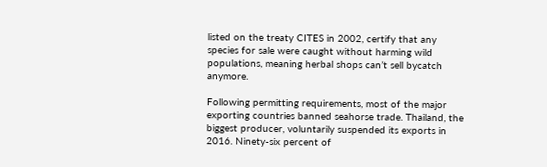listed on the treaty CITES in 2002, certify that any species for sale were caught without harming wild populations, meaning herbal shops can’t sell bycatch anymore.

Following permitting requirements, most of the major exporting countries banned seahorse trade. Thailand, the biggest producer, voluntarily suspended its exports in 2016. Ninety-six percent of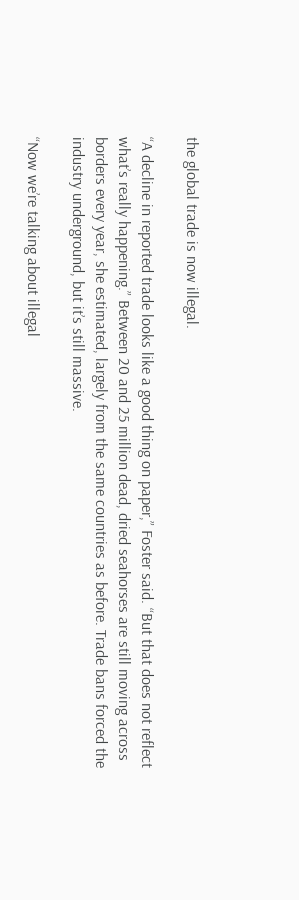the global trade is now illegal.

“A decline in reported trade looks like a good thing on paper,” Foster said. “But that does not reflect what’s really happening.” Between 20 and 25 million dead, dried seahorses are still moving across borders every year, she estimated, largely from the same countries as before. Trade bans forced the industry underground, but it’s still massive.

“Now we’re talking about illegal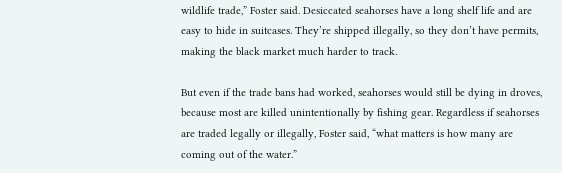wildlife trade,” Foster said. Desiccated seahorses have a long shelf life and are easy to hide in suitcases. They’re shipped illegally, so they don’t have permits, making the black market much harder to track.

But even if the trade bans had worked, seahorses would still be dying in droves, because most are killed unintentionally by fishing gear. Regardless if seahorses are traded legally or illegally, Foster said, “what matters is how many are coming out of the water.”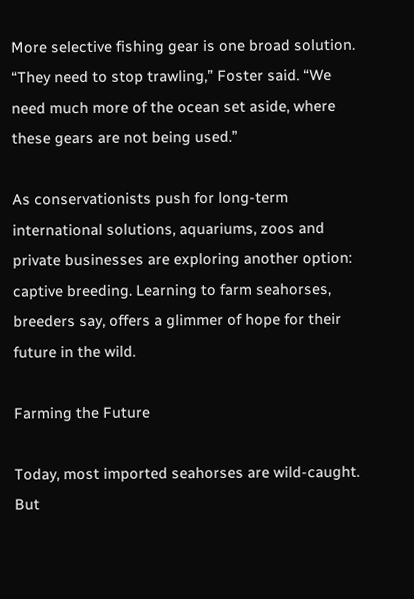More selective fishing gear is one broad solution. “They need to stop trawling,” Foster said. “We need much more of the ocean set aside, where these gears are not being used.”

As conservationists push for long-term international solutions, aquariums, zoos and private businesses are exploring another option: captive breeding. Learning to farm seahorses, breeders say, offers a glimmer of hope for their future in the wild.

Farming the Future

Today, most imported seahorses are wild-caught. But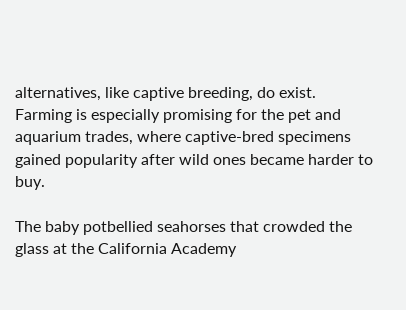alternatives, like captive breeding, do exist. Farming is especially promising for the pet and aquarium trades, where captive-bred specimens gained popularity after wild ones became harder to buy.

The baby potbellied seahorses that crowded the glass at the California Academy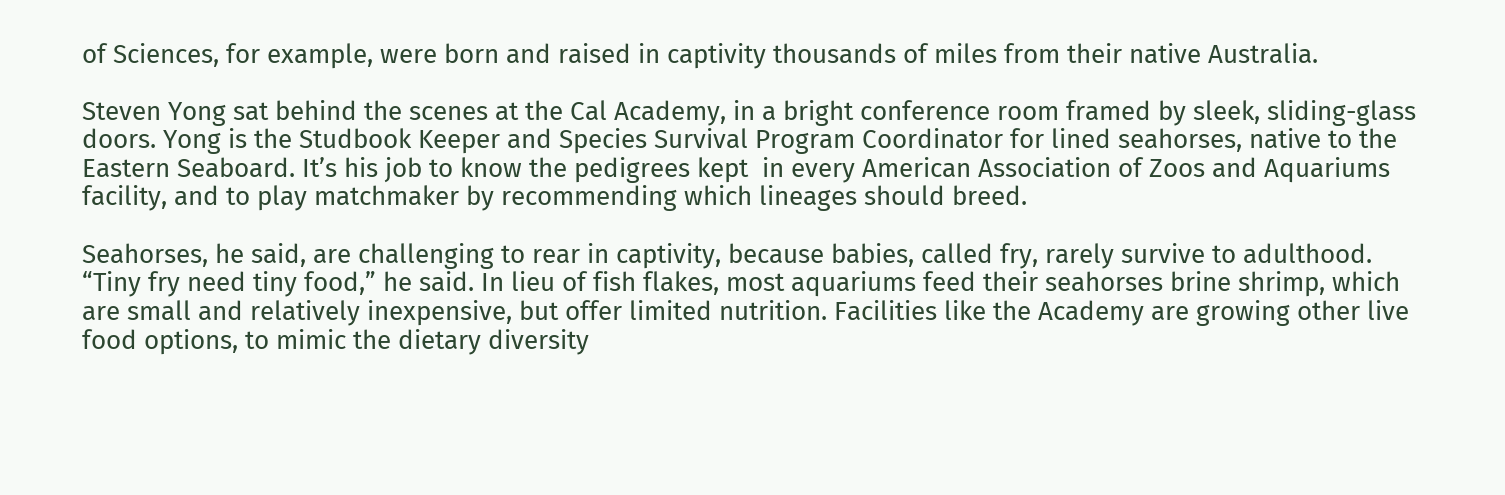of Sciences, for example, were born and raised in captivity thousands of miles from their native Australia.

Steven Yong sat behind the scenes at the Cal Academy, in a bright conference room framed by sleek, sliding-glass doors. Yong is the Studbook Keeper and Species Survival Program Coordinator for lined seahorses, native to the Eastern Seaboard. It’s his job to know the pedigrees kept  in every American Association of Zoos and Aquariums facility, and to play matchmaker by recommending which lineages should breed.

Seahorses, he said, are challenging to rear in captivity, because babies, called fry, rarely survive to adulthood. “Tiny fry need tiny food,” he said. In lieu of fish flakes, most aquariums feed their seahorses brine shrimp, which are small and relatively inexpensive, but offer limited nutrition. Facilities like the Academy are growing other live food options, to mimic the dietary diversity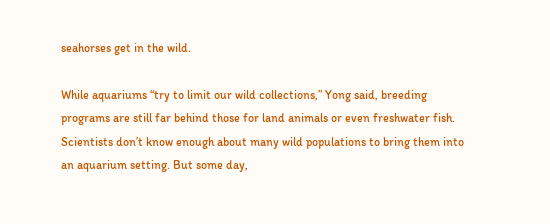seahorses get in the wild.

While aquariums “try to limit our wild collections,” Yong said, breeding programs are still far behind those for land animals or even freshwater fish.  Scientists don’t know enough about many wild populations to bring them into an aquarium setting. But some day,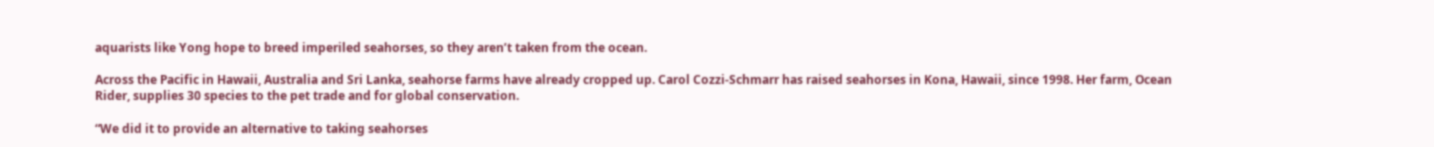aquarists like Yong hope to breed imperiled seahorses, so they aren’t taken from the ocean.

Across the Pacific in Hawaii, Australia and Sri Lanka, seahorse farms have already cropped up. Carol Cozzi-Schmarr has raised seahorses in Kona, Hawaii, since 1998. Her farm, Ocean Rider, supplies 30 species to the pet trade and for global conservation.

“We did it to provide an alternative to taking seahorses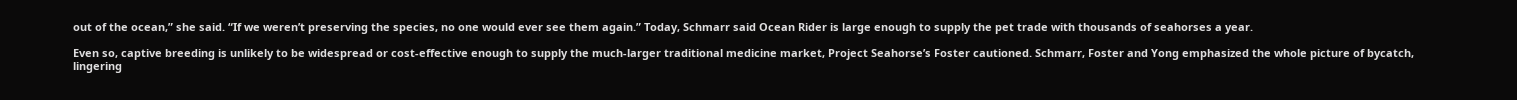out of the ocean,” she said. “If we weren’t preserving the species, no one would ever see them again.” Today, Schmarr said Ocean Rider is large enough to supply the pet trade with thousands of seahorses a year.

Even so, captive breeding is unlikely to be widespread or cost-effective enough to supply the much-larger traditional medicine market, Project Seahorse’s Foster cautioned. Schmarr, Foster and Yong emphasized the whole picture of bycatch, lingering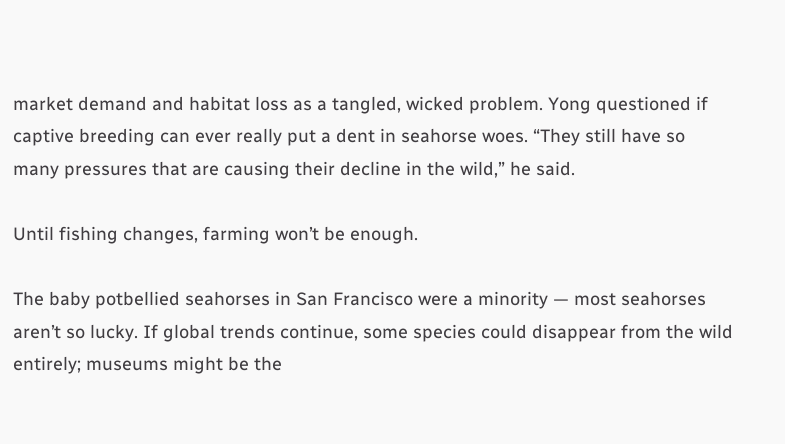market demand and habitat loss as a tangled, wicked problem. Yong questioned if captive breeding can ever really put a dent in seahorse woes. “They still have so many pressures that are causing their decline in the wild,” he said.

Until fishing changes, farming won’t be enough.

The baby potbellied seahorses in San Francisco were a minority — most seahorses aren’t so lucky. If global trends continue, some species could disappear from the wild entirely; museums might be the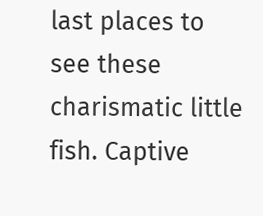last places to see these charismatic little fish. Captive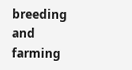breeding and farming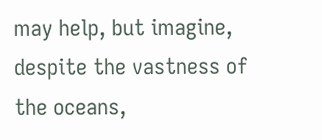may help, but imagine, despite the vastness of the oceans,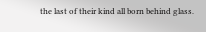the last of their kind all born behind glass.